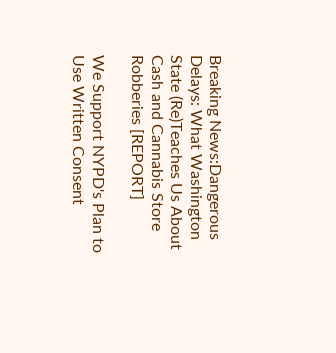Breaking News:Dangerous Delays: What Washington State (Re)Teaches Us About Cash and Cannabis Store Robberies [REPORT]

We Support NYPD's Plan to Use Written Consent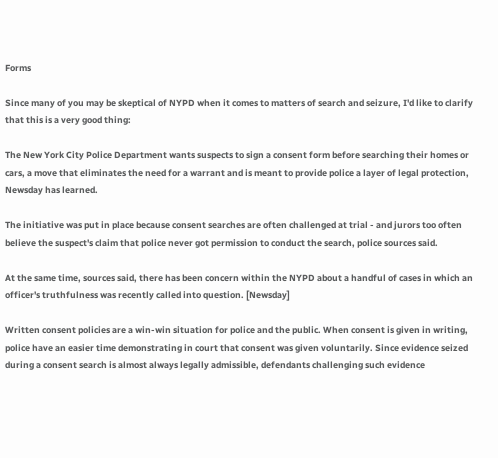Forms

Since many of you may be skeptical of NYPD when it comes to matters of search and seizure, I'd like to clarify that this is a very good thing:

The New York City Police Department wants suspects to sign a consent form before searching their homes or cars, a move that eliminates the need for a warrant and is meant to provide police a layer of legal protection, Newsday has learned.

The initiative was put in place because consent searches are often challenged at trial - and jurors too often believe the suspect's claim that police never got permission to conduct the search, police sources said.

At the same time, sources said, there has been concern within the NYPD about a handful of cases in which an officer's truthfulness was recently called into question. [Newsday]

Written consent policies are a win-win situation for police and the public. When consent is given in writing, police have an easier time demonstrating in court that consent was given voluntarily. Since evidence seized during a consent search is almost always legally admissible, defendants challenging such evidence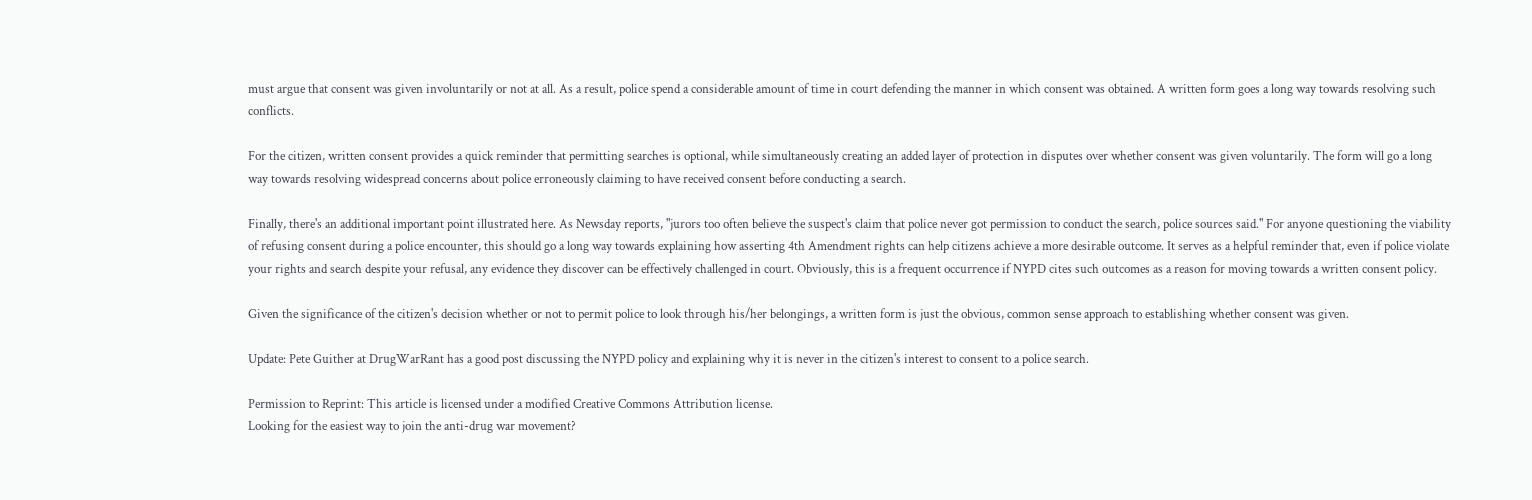must argue that consent was given involuntarily or not at all. As a result, police spend a considerable amount of time in court defending the manner in which consent was obtained. A written form goes a long way towards resolving such conflicts.

For the citizen, written consent provides a quick reminder that permitting searches is optional, while simultaneously creating an added layer of protection in disputes over whether consent was given voluntarily. The form will go a long way towards resolving widespread concerns about police erroneously claiming to have received consent before conducting a search.

Finally, there's an additional important point illustrated here. As Newsday reports, "jurors too often believe the suspect's claim that police never got permission to conduct the search, police sources said." For anyone questioning the viability of refusing consent during a police encounter, this should go a long way towards explaining how asserting 4th Amendment rights can help citizens achieve a more desirable outcome. It serves as a helpful reminder that, even if police violate your rights and search despite your refusal, any evidence they discover can be effectively challenged in court. Obviously, this is a frequent occurrence if NYPD cites such outcomes as a reason for moving towards a written consent policy.

Given the significance of the citizen's decision whether or not to permit police to look through his/her belongings, a written form is just the obvious, common sense approach to establishing whether consent was given.

Update: Pete Guither at DrugWarRant has a good post discussing the NYPD policy and explaining why it is never in the citizen's interest to consent to a police search.

Permission to Reprint: This article is licensed under a modified Creative Commons Attribution license.
Looking for the easiest way to join the anti-drug war movement?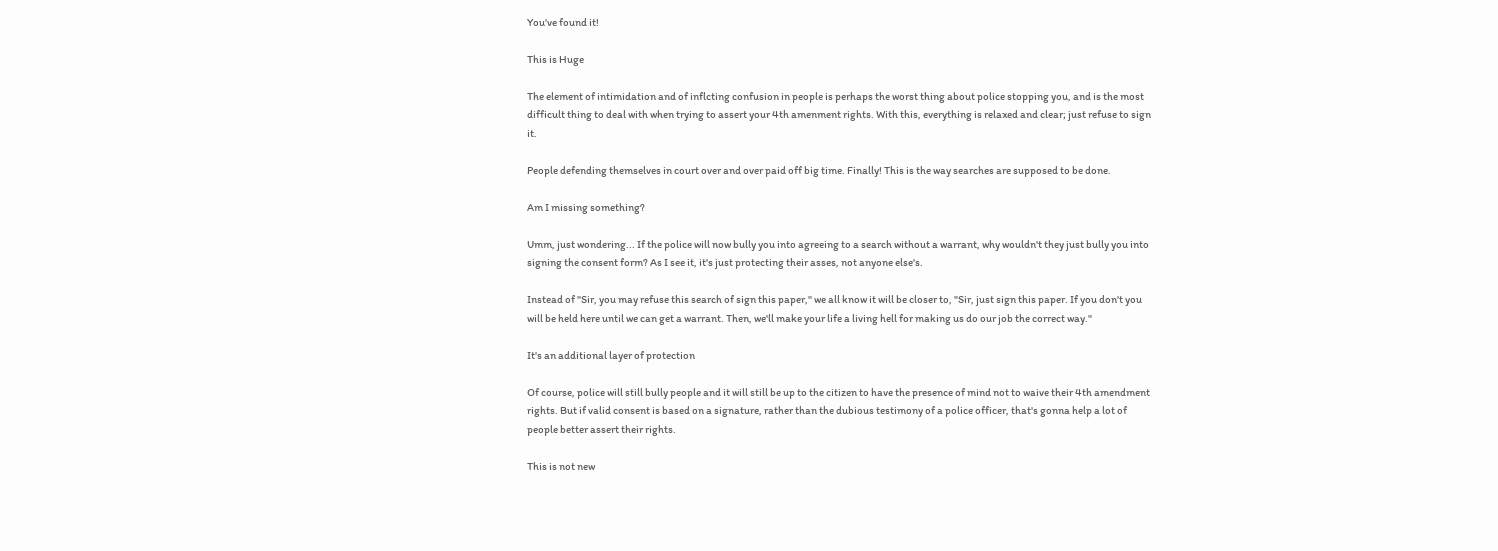You've found it!

This is Huge

The element of intimidation and of inflcting confusion in people is perhaps the worst thing about police stopping you, and is the most difficult thing to deal with when trying to assert your 4th amenment rights. With this, everything is relaxed and clear; just refuse to sign it.

People defending themselves in court over and over paid off big time. Finally! This is the way searches are supposed to be done.

Am I missing something?

Umm, just wondering... If the police will now bully you into agreeing to a search without a warrant, why wouldn't they just bully you into signing the consent form? As I see it, it's just protecting their asses, not anyone else's.

Instead of "Sir, you may refuse this search of sign this paper," we all know it will be closer to, "Sir, just sign this paper. If you don't you will be held here until we can get a warrant. Then, we'll make your life a living hell for making us do our job the correct way."

It's an additional layer of protection

Of course, police will still bully people and it will still be up to the citizen to have the presence of mind not to waive their 4th amendment rights. But if valid consent is based on a signature, rather than the dubious testimony of a police officer, that's gonna help a lot of people better assert their rights.

This is not new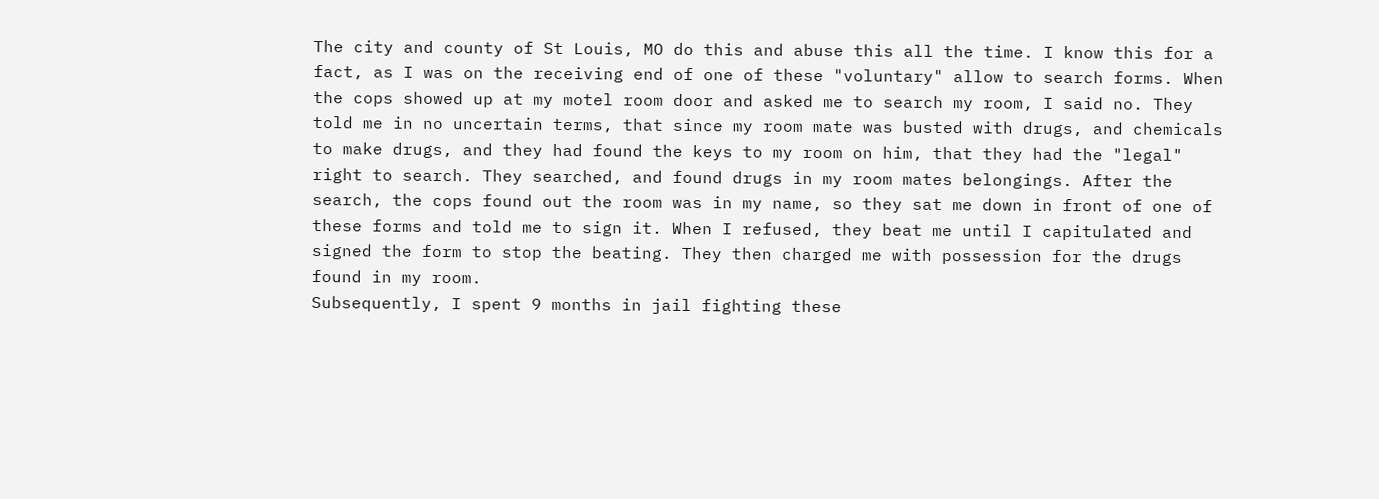The city and county of St Louis, MO do this and abuse this all the time. I know this for a fact, as I was on the receiving end of one of these "voluntary" allow to search forms. When the cops showed up at my motel room door and asked me to search my room, I said no. They told me in no uncertain terms, that since my room mate was busted with drugs, and chemicals to make drugs, and they had found the keys to my room on him, that they had the "legal" right to search. They searched, and found drugs in my room mates belongings. After the search, the cops found out the room was in my name, so they sat me down in front of one of these forms and told me to sign it. When I refused, they beat me until I capitulated and signed the form to stop the beating. They then charged me with possession for the drugs found in my room.
Subsequently, I spent 9 months in jail fighting these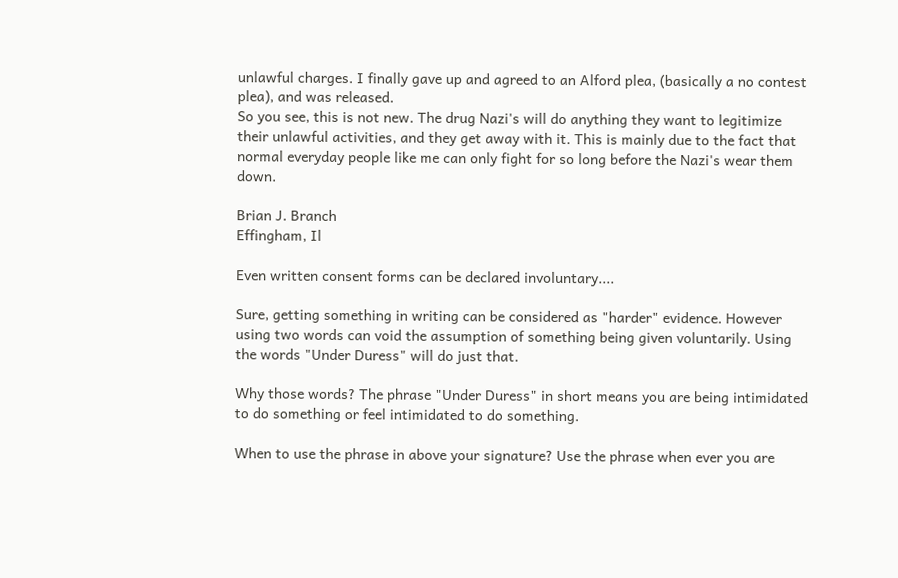unlawful charges. I finally gave up and agreed to an Alford plea, (basically a no contest plea), and was released.
So you see, this is not new. The drug Nazi's will do anything they want to legitimize their unlawful activities, and they get away with it. This is mainly due to the fact that normal everyday people like me can only fight for so long before the Nazi's wear them down.

Brian J. Branch
Effingham, Il

Even written consent forms can be declared involuntary....

Sure, getting something in writing can be considered as "harder" evidence. However using two words can void the assumption of something being given voluntarily. Using the words "Under Duress" will do just that.

Why those words? The phrase "Under Duress" in short means you are being intimidated to do something or feel intimidated to do something.

When to use the phrase in above your signature? Use the phrase when ever you are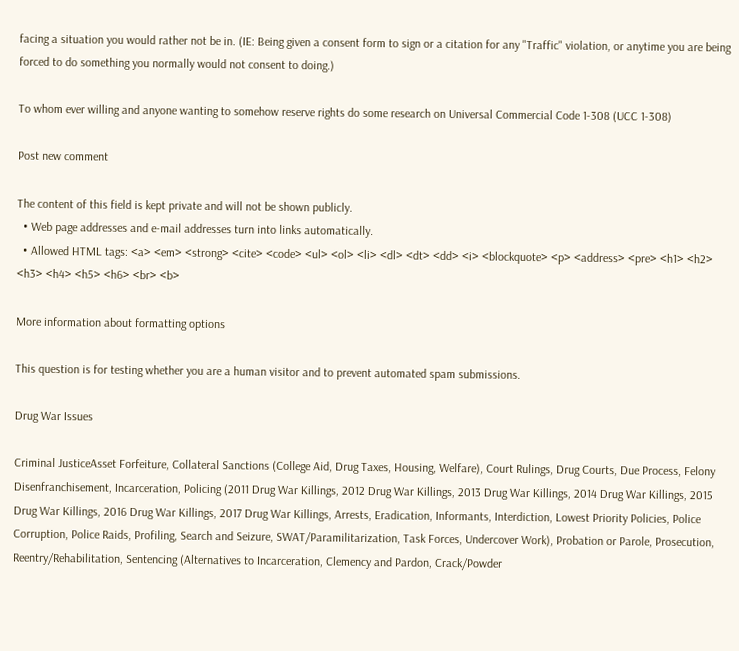facing a situation you would rather not be in. (IE: Being given a consent form to sign or a citation for any "Traffic" violation, or anytime you are being forced to do something you normally would not consent to doing.)

To whom ever willing and anyone wanting to somehow reserve rights do some research on Universal Commercial Code 1-308 (UCC 1-308)

Post new comment

The content of this field is kept private and will not be shown publicly.
  • Web page addresses and e-mail addresses turn into links automatically.
  • Allowed HTML tags: <a> <em> <strong> <cite> <code> <ul> <ol> <li> <dl> <dt> <dd> <i> <blockquote> <p> <address> <pre> <h1> <h2> <h3> <h4> <h5> <h6> <br> <b>

More information about formatting options

This question is for testing whether you are a human visitor and to prevent automated spam submissions.

Drug War Issues

Criminal JusticeAsset Forfeiture, Collateral Sanctions (College Aid, Drug Taxes, Housing, Welfare), Court Rulings, Drug Courts, Due Process, Felony Disenfranchisement, Incarceration, Policing (2011 Drug War Killings, 2012 Drug War Killings, 2013 Drug War Killings, 2014 Drug War Killings, 2015 Drug War Killings, 2016 Drug War Killings, 2017 Drug War Killings, Arrests, Eradication, Informants, Interdiction, Lowest Priority Policies, Police Corruption, Police Raids, Profiling, Search and Seizure, SWAT/Paramilitarization, Task Forces, Undercover Work), Probation or Parole, Prosecution, Reentry/Rehabilitation, Sentencing (Alternatives to Incarceration, Clemency and Pardon, Crack/Powder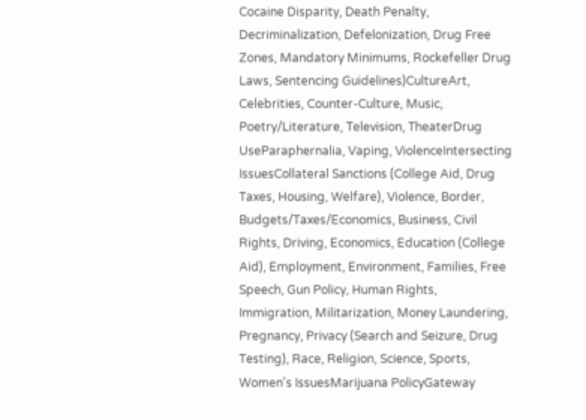Cocaine Disparity, Death Penalty, Decriminalization, Defelonization, Drug Free Zones, Mandatory Minimums, Rockefeller Drug Laws, Sentencing Guidelines)CultureArt, Celebrities, Counter-Culture, Music, Poetry/Literature, Television, TheaterDrug UseParaphernalia, Vaping, ViolenceIntersecting IssuesCollateral Sanctions (College Aid, Drug Taxes, Housing, Welfare), Violence, Border, Budgets/Taxes/Economics, Business, Civil Rights, Driving, Economics, Education (College Aid), Employment, Environment, Families, Free Speech, Gun Policy, Human Rights, Immigration, Militarization, Money Laundering, Pregnancy, Privacy (Search and Seizure, Drug Testing), Race, Religion, Science, Sports, Women's IssuesMarijuana PolicyGateway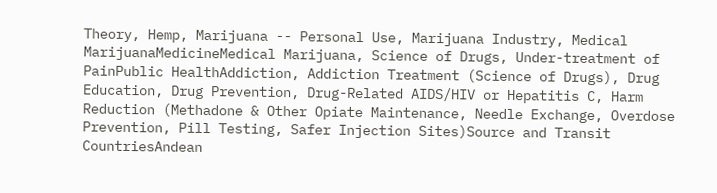Theory, Hemp, Marijuana -- Personal Use, Marijuana Industry, Medical MarijuanaMedicineMedical Marijuana, Science of Drugs, Under-treatment of PainPublic HealthAddiction, Addiction Treatment (Science of Drugs), Drug Education, Drug Prevention, Drug-Related AIDS/HIV or Hepatitis C, Harm Reduction (Methadone & Other Opiate Maintenance, Needle Exchange, Overdose Prevention, Pill Testing, Safer Injection Sites)Source and Transit CountriesAndean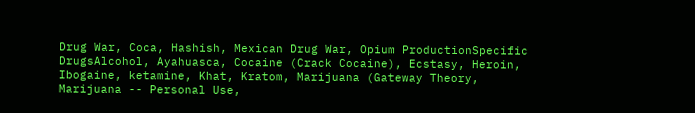Drug War, Coca, Hashish, Mexican Drug War, Opium ProductionSpecific DrugsAlcohol, Ayahuasca, Cocaine (Crack Cocaine), Ecstasy, Heroin, Ibogaine, ketamine, Khat, Kratom, Marijuana (Gateway Theory, Marijuana -- Personal Use,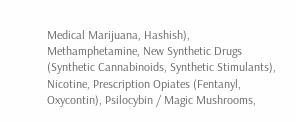Medical Marijuana, Hashish), Methamphetamine, New Synthetic Drugs (Synthetic Cannabinoids, Synthetic Stimulants), Nicotine, Prescription Opiates (Fentanyl, Oxycontin), Psilocybin / Magic Mushrooms,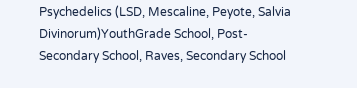Psychedelics (LSD, Mescaline, Peyote, Salvia Divinorum)YouthGrade School, Post-Secondary School, Raves, Secondary School